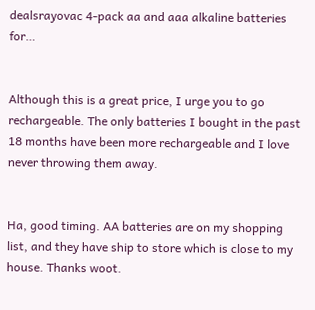dealsrayovac 4-pack aa and aaa alkaline batteries for…


Although this is a great price, I urge you to go rechargeable. The only batteries I bought in the past 18 months have been more rechargeable and I love never throwing them away.


Ha, good timing. AA batteries are on my shopping list, and they have ship to store which is close to my house. Thanks woot.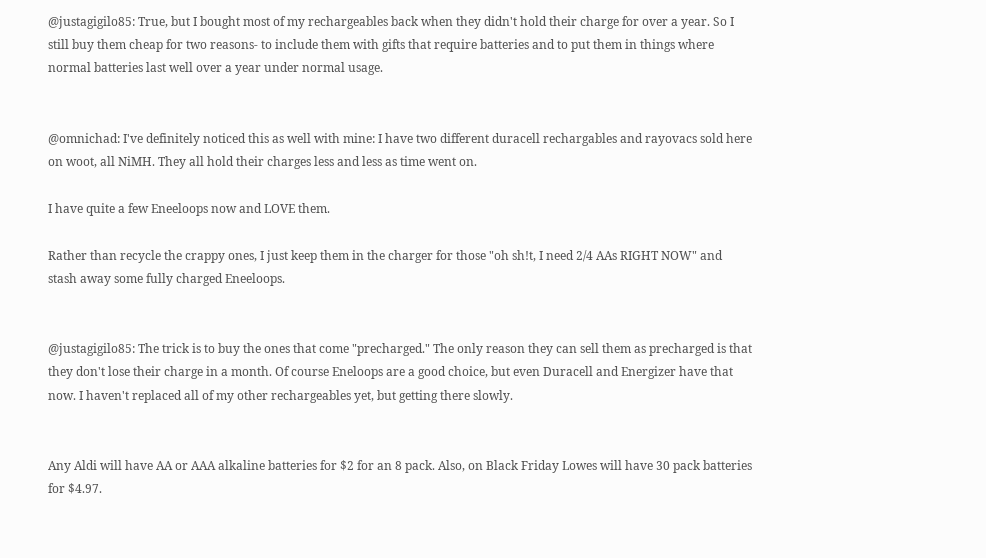@justagigilo85: True, but I bought most of my rechargeables back when they didn't hold their charge for over a year. So I still buy them cheap for two reasons- to include them with gifts that require batteries and to put them in things where normal batteries last well over a year under normal usage.


@omnichad: I've definitely noticed this as well with mine: I have two different duracell rechargables and rayovacs sold here on woot, all NiMH. They all hold their charges less and less as time went on.

I have quite a few Eneeloops now and LOVE them.

Rather than recycle the crappy ones, I just keep them in the charger for those "oh sh!t, I need 2/4 AAs RIGHT NOW" and stash away some fully charged Eneeloops.


@justagigilo85: The trick is to buy the ones that come "precharged." The only reason they can sell them as precharged is that they don't lose their charge in a month. Of course Eneloops are a good choice, but even Duracell and Energizer have that now. I haven't replaced all of my other rechargeables yet, but getting there slowly.


Any Aldi will have AA or AAA alkaline batteries for $2 for an 8 pack. Also, on Black Friday Lowes will have 30 pack batteries for $4.97.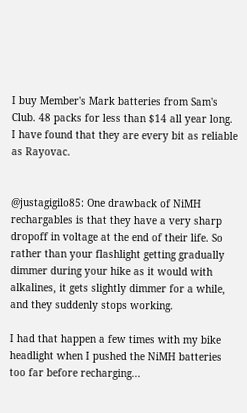I buy Member's Mark batteries from Sam's Club. 48 packs for less than $14 all year long.
I have found that they are every bit as reliable as Rayovac.


@justagigilo85: One drawback of NiMH rechargables is that they have a very sharp dropoff in voltage at the end of their life. So rather than your flashlight getting gradually dimmer during your hike as it would with alkalines, it gets slightly dimmer for a while, and they suddenly stops working.

I had that happen a few times with my bike headlight when I pushed the NiMH batteries too far before recharging...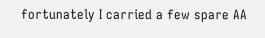fortunately I carried a few spare AA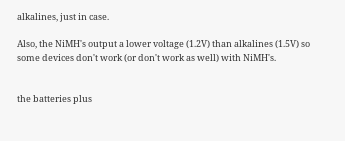alkalines, just in case.

Also, the NiMH's output a lower voltage (1.2V) than alkalines (1.5V) so some devices don't work (or don't work as well) with NiMH's.


the batteries plus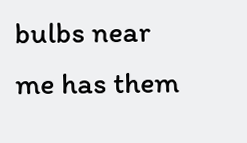bulbs near me has them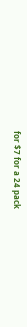for $7 for a 24 pack